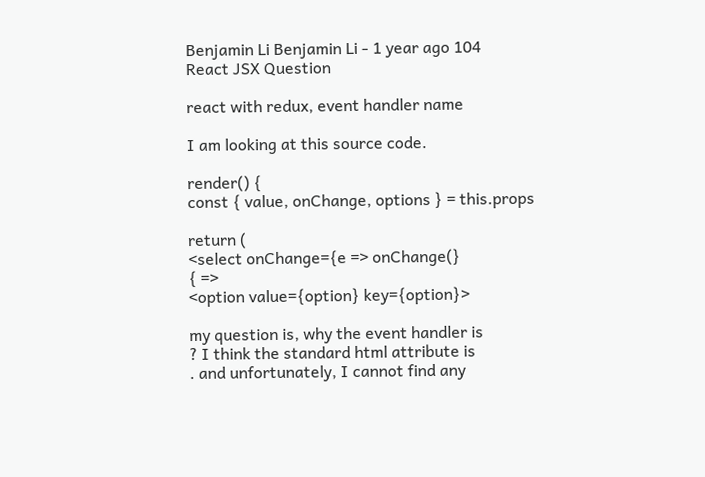Benjamin Li Benjamin Li - 1 year ago 104
React JSX Question

react with redux, event handler name

I am looking at this source code.

render() {
const { value, onChange, options } = this.props

return (
<select onChange={e => onChange(}
{ =>
<option value={option} key={option}>

my question is, why the event handler is
? I think the standard html attribute is
. and unfortunately, I cannot find any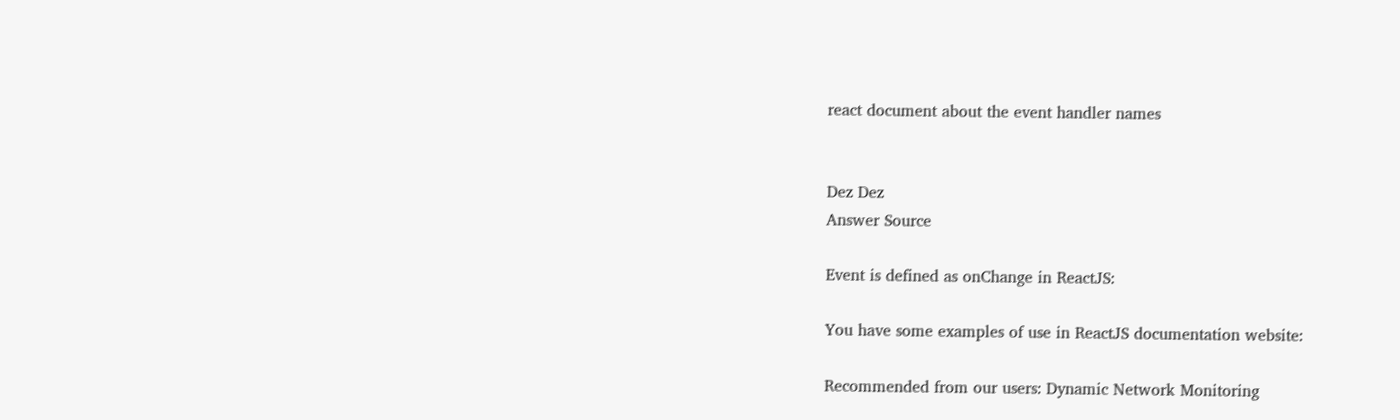react document about the event handler names


Dez Dez
Answer Source

Event is defined as onChange in ReactJS:

You have some examples of use in ReactJS documentation website:

Recommended from our users: Dynamic Network Monitoring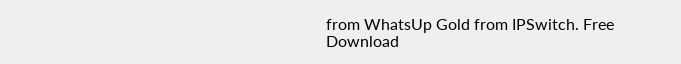from WhatsUp Gold from IPSwitch. Free Download